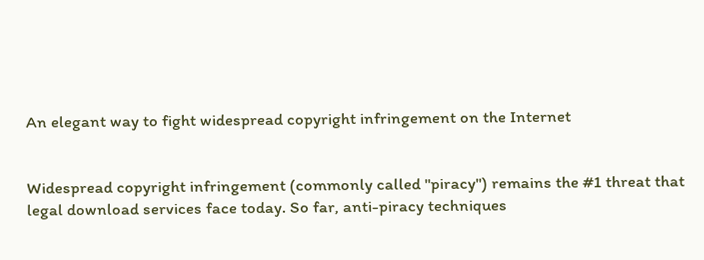An elegant way to fight widespread copyright infringement on the Internet


Widespread copyright infringement (commonly called "piracy") remains the #1 threat that legal download services face today. So far, anti-piracy techniques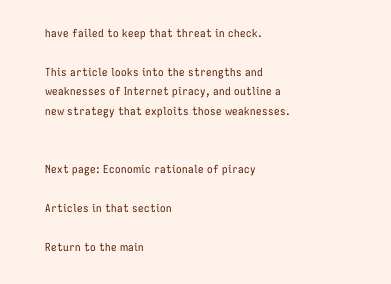have failed to keep that threat in check.

This article looks into the strengths and weaknesses of Internet piracy, and outline a new strategy that exploits those weaknesses.


Next page: Economic rationale of piracy

Articles in that section

Return to the main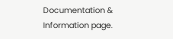Documentation & Information page.